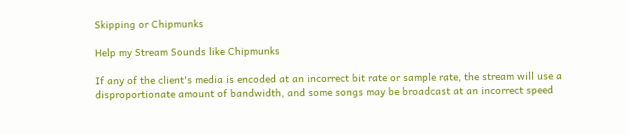Skipping or Chipmunks

Help my Stream Sounds like Chipmunks

If any of the client's media is encoded at an incorrect bit rate or sample rate, the stream will use a disproportionate amount of bandwidth, and some songs may be broadcast at an incorrect speed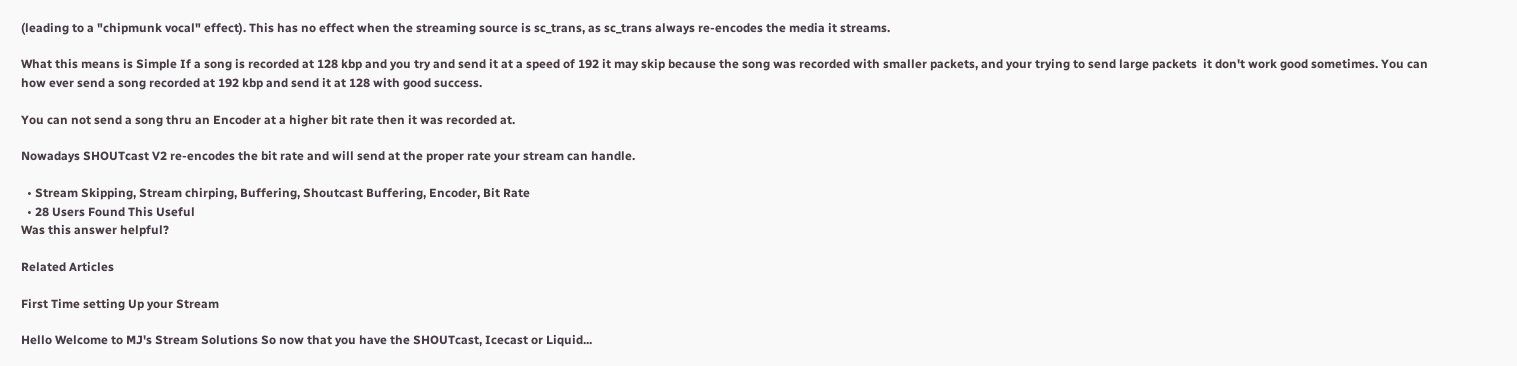(leading to a "chipmunk vocal" effect). This has no effect when the streaming source is sc_trans, as sc_trans always re-encodes the media it streams.

What this means is Simple If a song is recorded at 128 kbp and you try and send it at a speed of 192 it may skip because the song was recorded with smaller packets, and your trying to send large packets  it don't work good sometimes. You can how ever send a song recorded at 192 kbp and send it at 128 with good success.

You can not send a song thru an Encoder at a higher bit rate then it was recorded at.

Nowadays SHOUTcast V2 re-encodes the bit rate and will send at the proper rate your stream can handle.

  • Stream Skipping, Stream chirping, Buffering, Shoutcast Buffering, Encoder, Bit Rate
  • 28 Users Found This Useful
Was this answer helpful?

Related Articles

First Time setting Up your Stream

Hello Welcome to MJ's Stream Solutions So now that you have the SHOUTcast, Icecast or Liquid...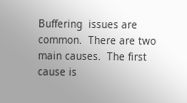Buffering  issues are common.  There are two main causes.  The first cause is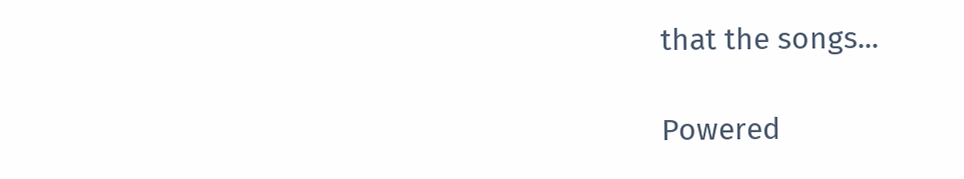that the songs...

Powered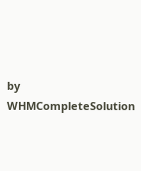by WHMCompleteSolution